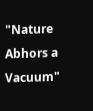"Nature Abhors a Vacuum"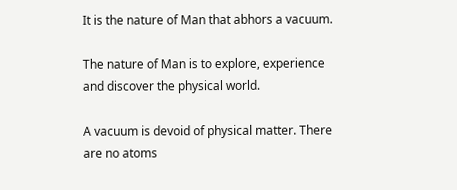It is the nature of Man that abhors a vacuum.

The nature of Man is to explore, experience and discover the physical world.

A vacuum is devoid of physical matter. There are no atoms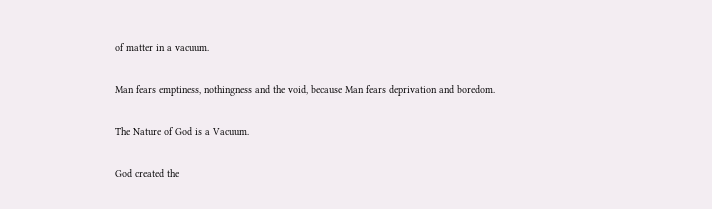of matter in a vacuum.

Man fears emptiness, nothingness and the void, because Man fears deprivation and boredom.

The Nature of God is a Vacuum.

God created the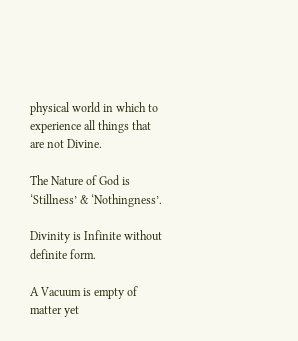physical world in which to experience all things that are not Divine.

The Nature of God is ‘Stillness’ & ‘Nothingness’.

Divinity is Infinite without definite form.

A Vacuum is empty of matter yet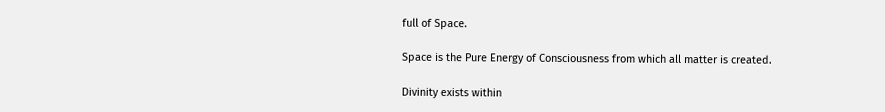full of Space.

Space is the Pure Energy of Consciousness from which all matter is created.

Divinity exists within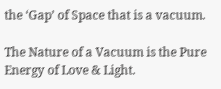the ‘Gap’ of Space that is a vacuum.

The Nature of a Vacuum is the Pure Energy of Love & Light.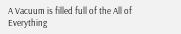A Vacuum is filled full of the All of Everything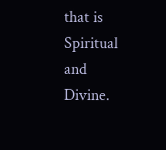that is Spiritual and Divine.